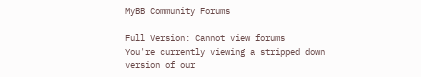MyBB Community Forums

Full Version: Cannot view forums
You're currently viewing a stripped down version of our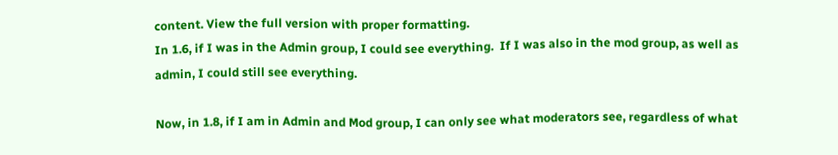content. View the full version with proper formatting.
In 1.6, if I was in the Admin group, I could see everything.  If I was also in the mod group, as well as admin, I could still see everything.

Now, in 1.8, if I am in Admin and Mod group, I can only see what moderators see, regardless of what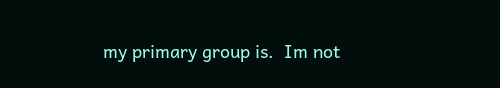my primary group is.  Im not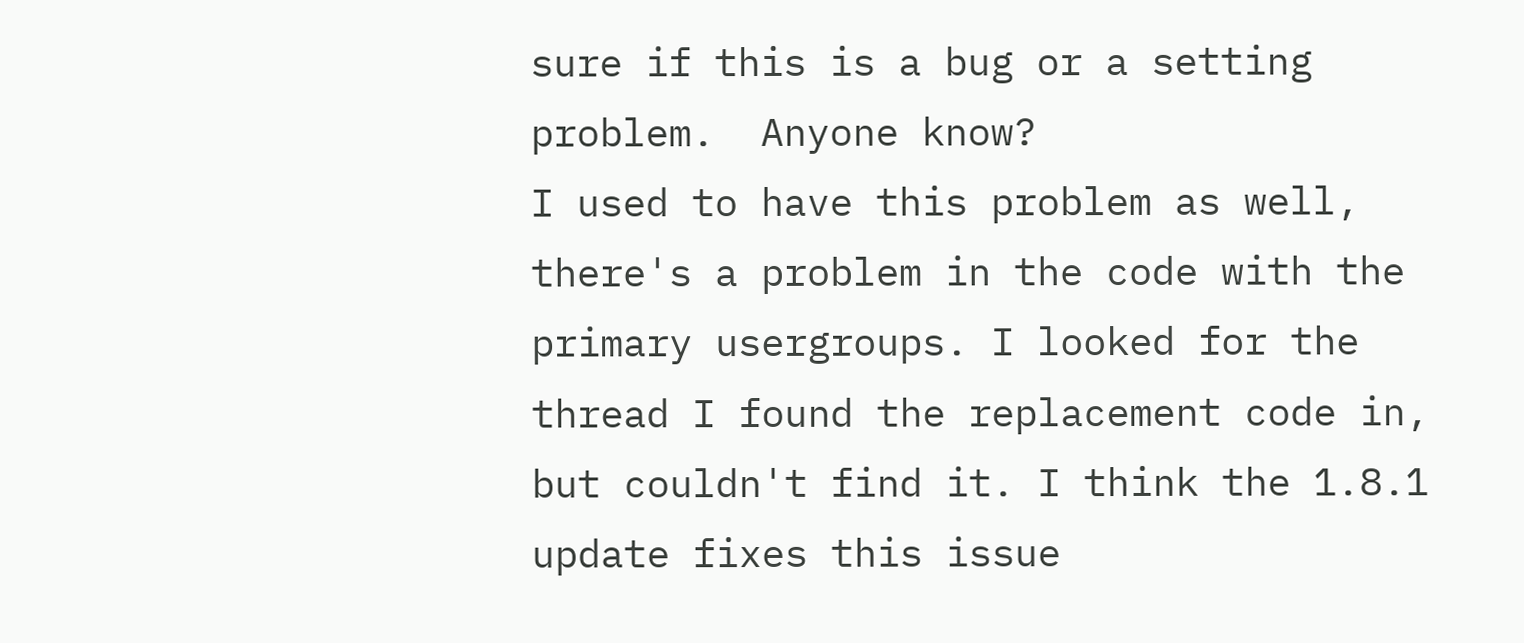sure if this is a bug or a setting problem.  Anyone know?
I used to have this problem as well, there's a problem in the code with the primary usergroups. I looked for the thread I found the replacement code in, but couldn't find it. I think the 1.8.1 update fixes this issue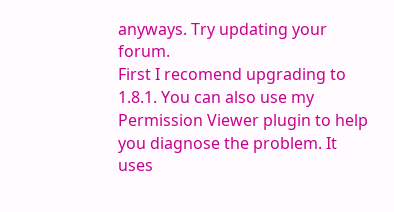anyways. Try updating your forum.
First I recomend upgrading to 1.8.1. You can also use my Permission Viewer plugin to help you diagnose the problem. It uses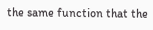the same function that the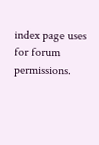index page uses for forum permissions.